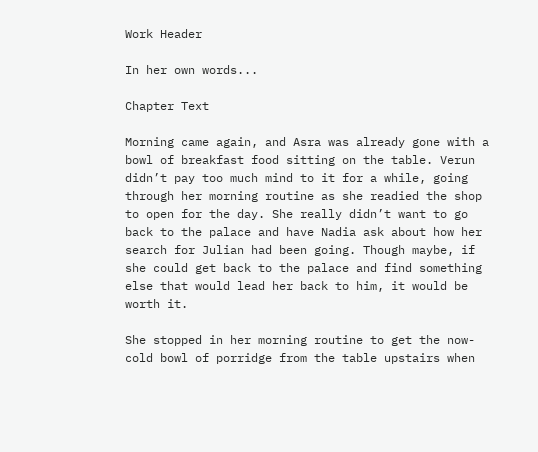Work Header

In her own words...

Chapter Text

Morning came again, and Asra was already gone with a bowl of breakfast food sitting on the table. Verun didn’t pay too much mind to it for a while, going through her morning routine as she readied the shop to open for the day. She really didn’t want to go back to the palace and have Nadia ask about how her search for Julian had been going. Though maybe, if she could get back to the palace and find something else that would lead her back to him, it would be worth it.

She stopped in her morning routine to get the now-cold bowl of porridge from the table upstairs when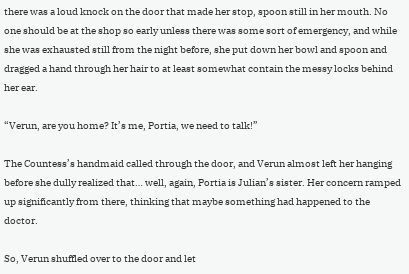there was a loud knock on the door that made her stop, spoon still in her mouth. No one should be at the shop so early unless there was some sort of emergency, and while she was exhausted still from the night before, she put down her bowl and spoon and dragged a hand through her hair to at least somewhat contain the messy locks behind her ear.

“Verun, are you home? It’s me, Portia, we need to talk!”

The Countess’s handmaid called through the door, and Verun almost left her hanging before she dully realized that… well, again, Portia is Julian’s sister. Her concern ramped up significantly from there, thinking that maybe something had happened to the doctor.

So, Verun shuffled over to the door and let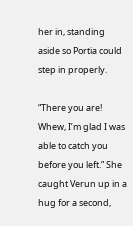her in, standing aside so Portia could step in properly.

“There you are! Whew, I’m glad I was able to catch you before you left.” She caught Verun up in a hug for a second,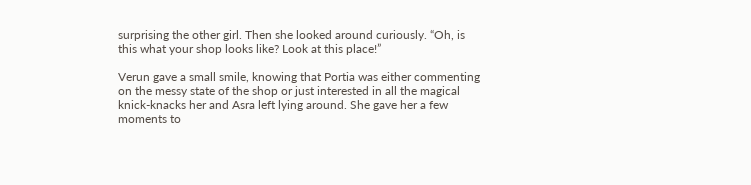surprising the other girl. Then she looked around curiously. “Oh, is this what your shop looks like? Look at this place!”

Verun gave a small smile, knowing that Portia was either commenting on the messy state of the shop or just interested in all the magical knick-knacks her and Asra left lying around. She gave her a few moments to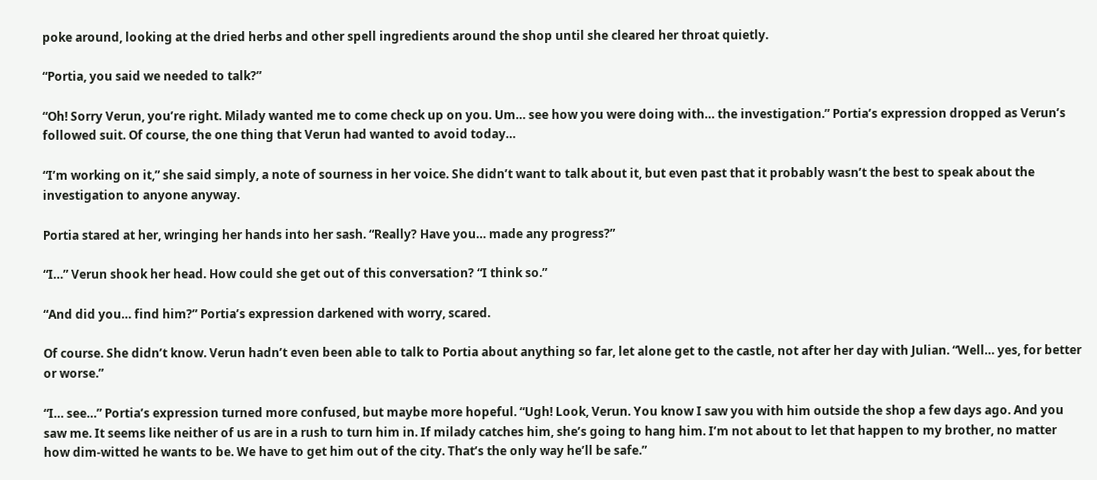poke around, looking at the dried herbs and other spell ingredients around the shop until she cleared her throat quietly.

“Portia, you said we needed to talk?”

“Oh! Sorry Verun, you’re right. Milady wanted me to come check up on you. Um… see how you were doing with… the investigation.” Portia’s expression dropped as Verun’s followed suit. Of course, the one thing that Verun had wanted to avoid today…

“I’m working on it,” she said simply, a note of sourness in her voice. She didn’t want to talk about it, but even past that it probably wasn’t the best to speak about the investigation to anyone anyway.

Portia stared at her, wringing her hands into her sash. “Really? Have you… made any progress?”

“I…” Verun shook her head. How could she get out of this conversation? “I think so.”

“And did you… find him?” Portia’s expression darkened with worry, scared.

Of course. She didn’t know. Verun hadn’t even been able to talk to Portia about anything so far, let alone get to the castle, not after her day with Julian. “Well… yes, for better or worse.”

“I… see…” Portia’s expression turned more confused, but maybe more hopeful. “Ugh! Look, Verun. You know I saw you with him outside the shop a few days ago. And you saw me. It seems like neither of us are in a rush to turn him in. If milady catches him, she’s going to hang him. I’m not about to let that happen to my brother, no matter how dim-witted he wants to be. We have to get him out of the city. That’s the only way he’ll be safe.”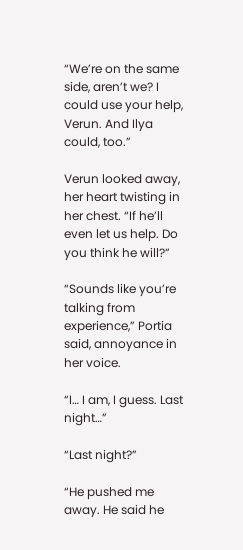“We’re on the same side, aren’t we? I could use your help, Verun. And Ilya could, too.”

Verun looked away, her heart twisting in her chest. “If he’ll even let us help. Do you think he will?”

“Sounds like you’re talking from experience,” Portia said, annoyance in her voice.

“I… I am, I guess. Last night…”

“Last night?”

“He pushed me away. He said he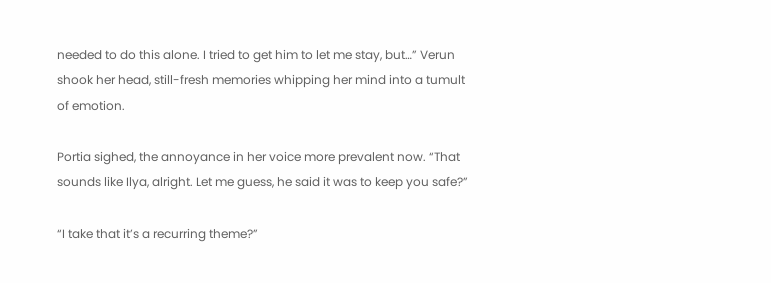needed to do this alone. I tried to get him to let me stay, but…” Verun shook her head, still-fresh memories whipping her mind into a tumult of emotion.

Portia sighed, the annoyance in her voice more prevalent now. “That sounds like Ilya, alright. Let me guess, he said it was to keep you safe?”

“I take that it’s a recurring theme?”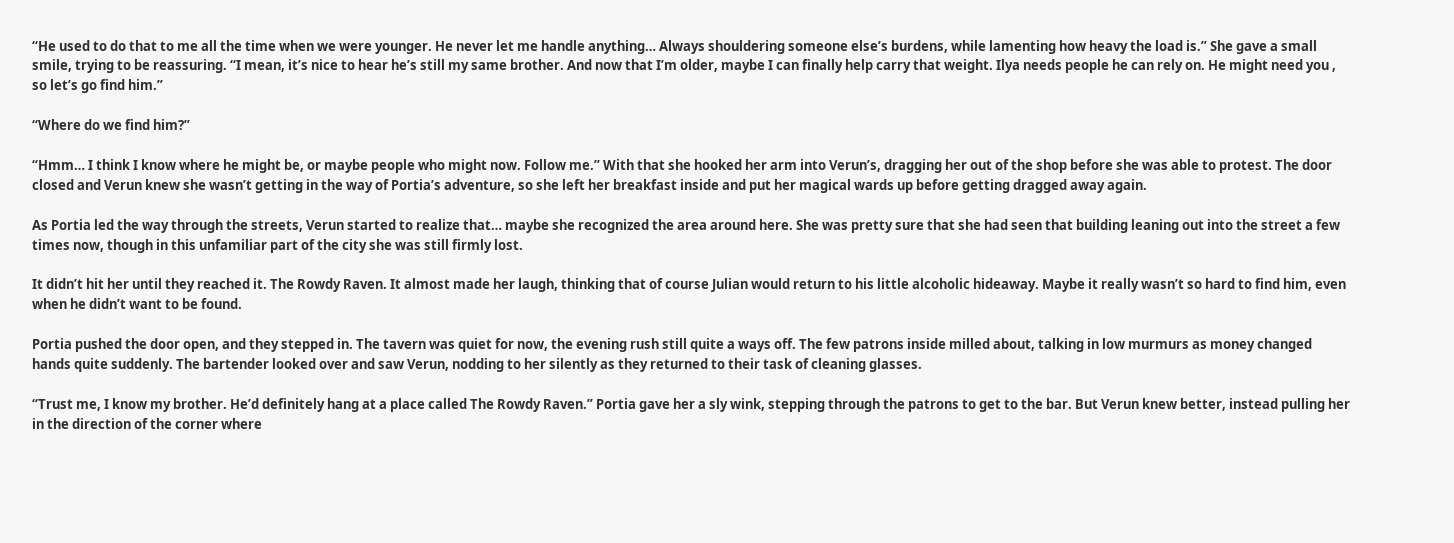“He used to do that to me all the time when we were younger. He never let me handle anything… Always shouldering someone else’s burdens, while lamenting how heavy the load is.” She gave a small smile, trying to be reassuring. “I mean, it’s nice to hear he’s still my same brother. And now that I’m older, maybe I can finally help carry that weight. Ilya needs people he can rely on. He might need you , so let’s go find him.”

“Where do we find him?”

“Hmm… I think I know where he might be, or maybe people who might now. Follow me.” With that she hooked her arm into Verun’s, dragging her out of the shop before she was able to protest. The door closed and Verun knew she wasn’t getting in the way of Portia’s adventure, so she left her breakfast inside and put her magical wards up before getting dragged away again.

As Portia led the way through the streets, Verun started to realize that… maybe she recognized the area around here. She was pretty sure that she had seen that building leaning out into the street a few times now, though in this unfamiliar part of the city she was still firmly lost.

It didn’t hit her until they reached it. The Rowdy Raven. It almost made her laugh, thinking that of course Julian would return to his little alcoholic hideaway. Maybe it really wasn’t so hard to find him, even when he didn’t want to be found.

Portia pushed the door open, and they stepped in. The tavern was quiet for now, the evening rush still quite a ways off. The few patrons inside milled about, talking in low murmurs as money changed hands quite suddenly. The bartender looked over and saw Verun, nodding to her silently as they returned to their task of cleaning glasses.

“Trust me, I know my brother. He’d definitely hang at a place called The Rowdy Raven.” Portia gave her a sly wink, stepping through the patrons to get to the bar. But Verun knew better, instead pulling her in the direction of the corner where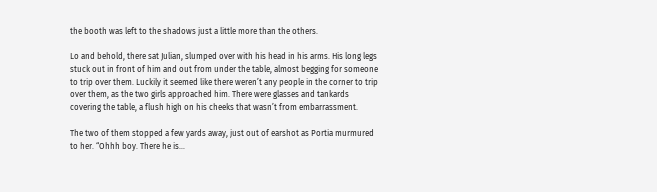the booth was left to the shadows just a little more than the others.

Lo and behold, there sat Julian, slumped over with his head in his arms. His long legs stuck out in front of him and out from under the table, almost begging for someone to trip over them. Luckily it seemed like there weren’t any people in the corner to trip over them, as the two girls approached him. There were glasses and tankards covering the table, a flush high on his cheeks that wasn’t from embarrassment.

The two of them stopped a few yards away, just out of earshot as Portia murmured to her. “Ohhh boy. There he is…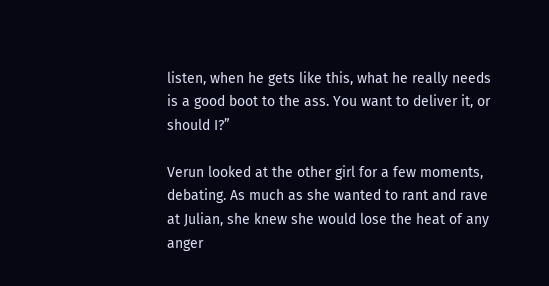listen, when he gets like this, what he really needs is a good boot to the ass. You want to deliver it, or should I?”

Verun looked at the other girl for a few moments, debating. As much as she wanted to rant and rave at Julian, she knew she would lose the heat of any anger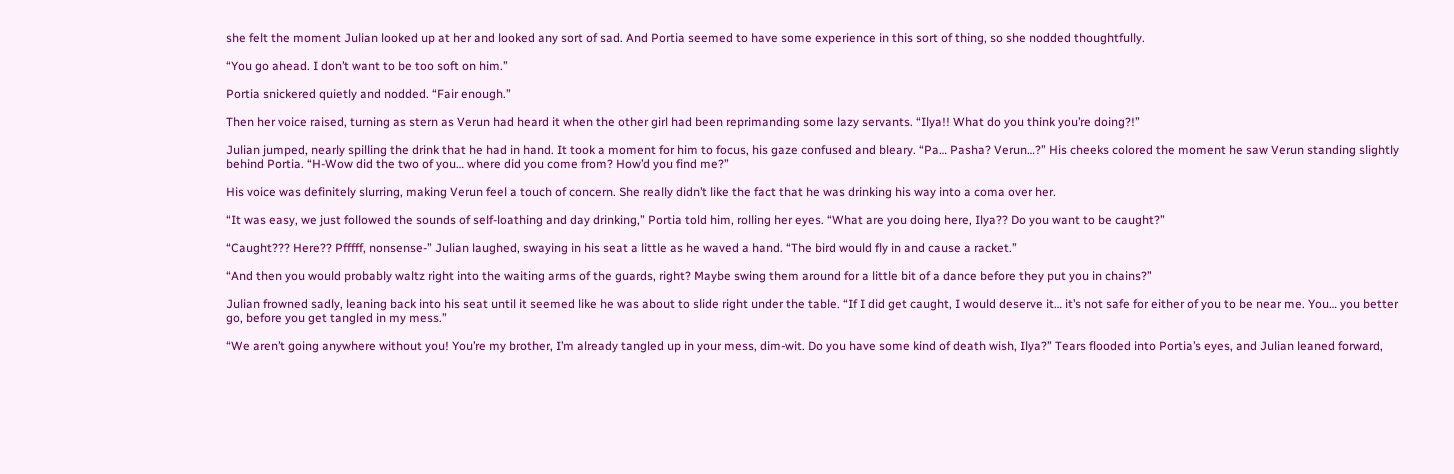she felt the moment Julian looked up at her and looked any sort of sad. And Portia seemed to have some experience in this sort of thing, so she nodded thoughtfully.

“You go ahead. I don’t want to be too soft on him.”

Portia snickered quietly and nodded. “Fair enough.”

Then her voice raised, turning as stern as Verun had heard it when the other girl had been reprimanding some lazy servants. “Ilya!! What do you think you’re doing?!”

Julian jumped, nearly spilling the drink that he had in hand. It took a moment for him to focus, his gaze confused and bleary. “Pa… Pasha? Verun…?” His cheeks colored the moment he saw Verun standing slightly behind Portia. “H-Wow did the two of you… where did you come from? How’d you find me?”

His voice was definitely slurring, making Verun feel a touch of concern. She really didn’t like the fact that he was drinking his way into a coma over her.

“It was easy, we just followed the sounds of self-loathing and day drinking,” Portia told him, rolling her eyes. “What are you doing here, Ilya?? Do you want to be caught?”

“Caught??? Here?? Pfffff, nonsense-” Julian laughed, swaying in his seat a little as he waved a hand. “The bird would fly in and cause a racket.”

“And then you would probably waltz right into the waiting arms of the guards, right? Maybe swing them around for a little bit of a dance before they put you in chains?”

Julian frowned sadly, leaning back into his seat until it seemed like he was about to slide right under the table. “If I did get caught, I would deserve it… it’s not safe for either of you to be near me. You… you better go, before you get tangled in my mess.”

“We aren’t going anywhere without you! You’re my brother, I’m already tangled up in your mess, dim-wit. Do you have some kind of death wish, Ilya?” Tears flooded into Portia’s eyes, and Julian leaned forward,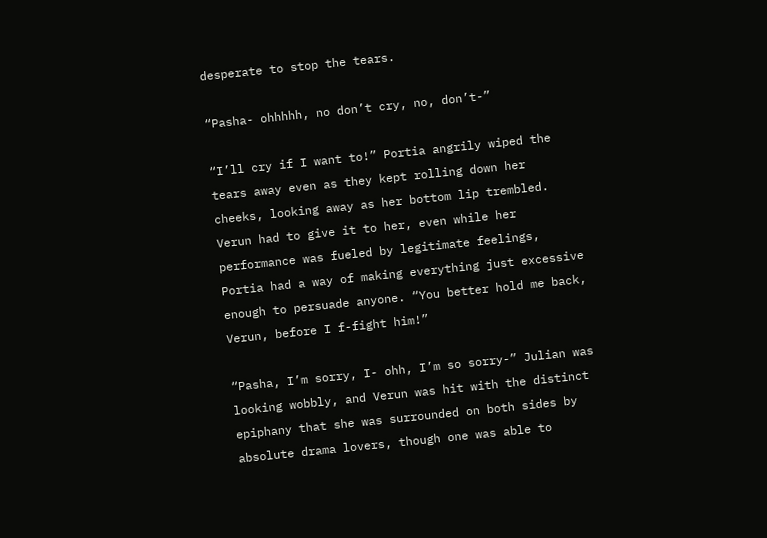desperate to stop the tears.

“Pasha- ohhhhh, no don’t cry, no, don’t-”

“I’ll cry if I want to!” Portia angrily wiped the tears away even as they kept rolling down her cheeks, looking away as her bottom lip trembled. Verun had to give it to her, even while her performance was fueled by legitimate feelings, Portia had a way of making everything just excessive enough to persuade anyone. “You better hold me back, Verun, before I f-fight him!”

“Pasha, I’m sorry, I- ohh, I’m so sorry-” Julian was looking wobbly, and Verun was hit with the distinct epiphany that she was surrounded on both sides by absolute drama lovers, though one was able to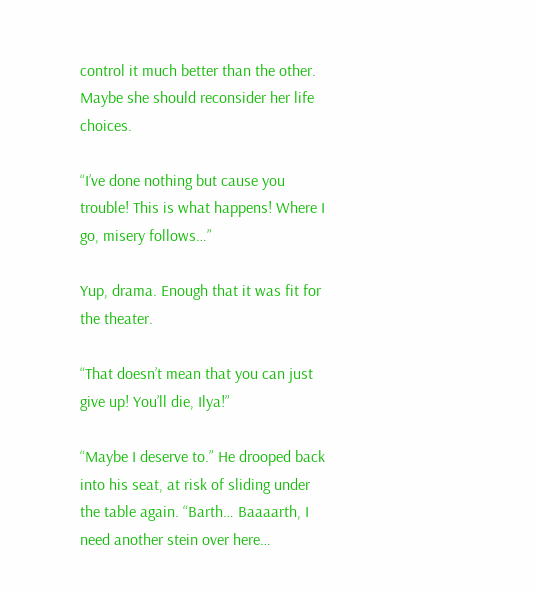control it much better than the other. Maybe she should reconsider her life choices.

“I’ve done nothing but cause you trouble! This is what happens! Where I go, misery follows…”

Yup, drama. Enough that it was fit for the theater.

“That doesn’t mean that you can just give up! You’ll die, Ilya!”

“Maybe I deserve to.” He drooped back into his seat, at risk of sliding under the table again. “Barth… Baaaarth, I need another stein over here…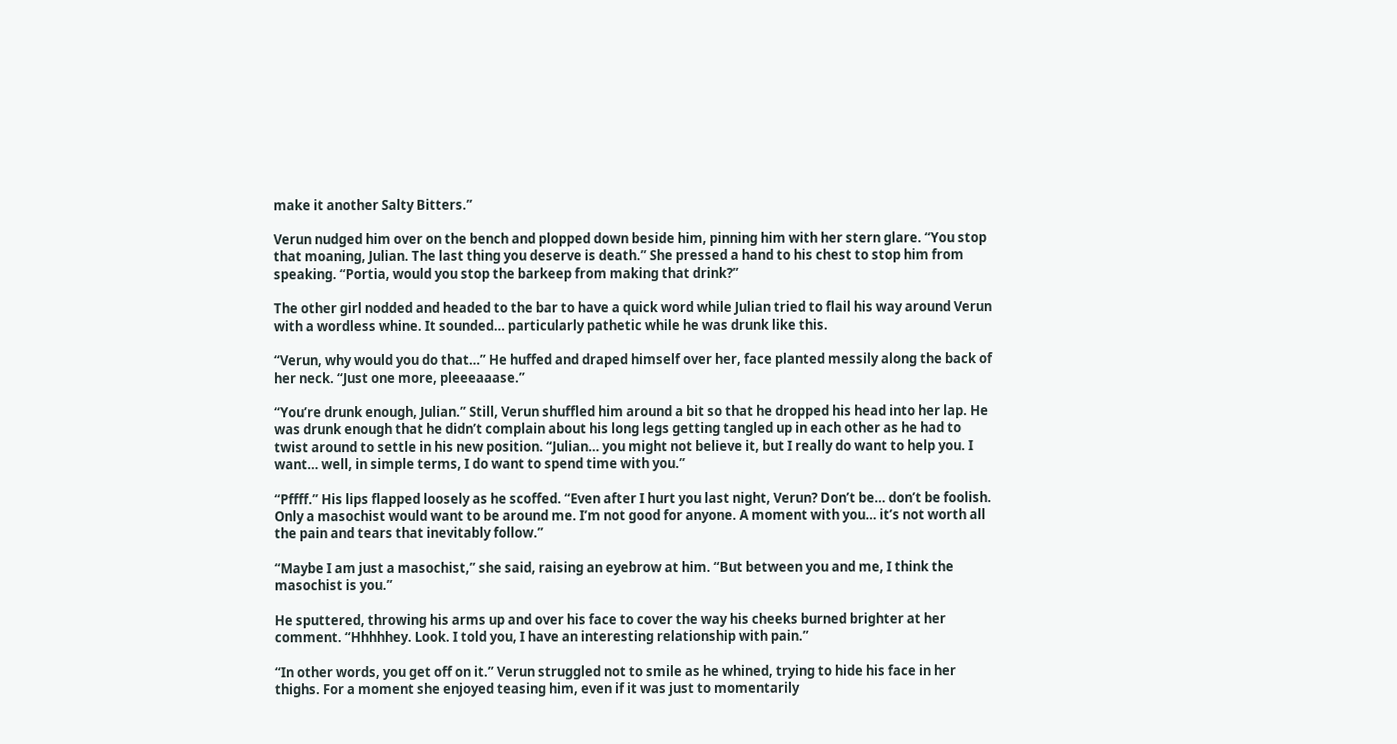make it another Salty Bitters.”

Verun nudged him over on the bench and plopped down beside him, pinning him with her stern glare. “You stop that moaning, Julian. The last thing you deserve is death.” She pressed a hand to his chest to stop him from speaking. “Portia, would you stop the barkeep from making that drink?”

The other girl nodded and headed to the bar to have a quick word while Julian tried to flail his way around Verun with a wordless whine. It sounded… particularly pathetic while he was drunk like this.

“Verun, why would you do that…” He huffed and draped himself over her, face planted messily along the back of her neck. “Just one more, pleeeaaase.”

“You’re drunk enough, Julian.” Still, Verun shuffled him around a bit so that he dropped his head into her lap. He was drunk enough that he didn’t complain about his long legs getting tangled up in each other as he had to twist around to settle in his new position. “Julian… you might not believe it, but I really do want to help you. I want… well, in simple terms, I do want to spend time with you.”

“Pffff.” His lips flapped loosely as he scoffed. “Even after I hurt you last night, Verun? Don’t be… don’t be foolish. Only a masochist would want to be around me. I’m not good for anyone. A moment with you… it’s not worth all the pain and tears that inevitably follow.”

“Maybe I am just a masochist,” she said, raising an eyebrow at him. “But between you and me, I think the masochist is you.”

He sputtered, throwing his arms up and over his face to cover the way his cheeks burned brighter at her comment. “Hhhhhey. Look. I told you, I have an interesting relationship with pain.”

“In other words, you get off on it.” Verun struggled not to smile as he whined, trying to hide his face in her thighs. For a moment she enjoyed teasing him, even if it was just to momentarily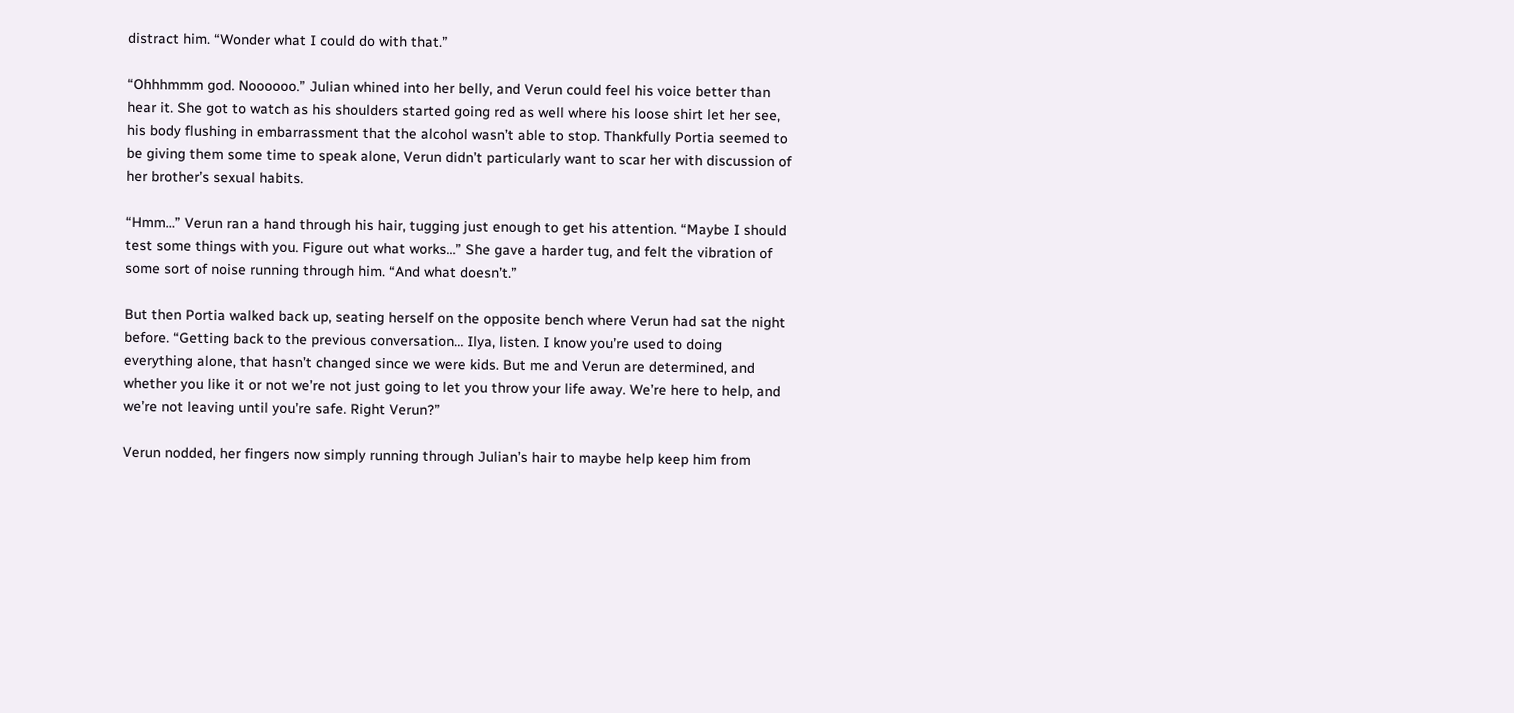distract him. “Wonder what I could do with that.”

“Ohhhmmm god. Noooooo.” Julian whined into her belly, and Verun could feel his voice better than hear it. She got to watch as his shoulders started going red as well where his loose shirt let her see, his body flushing in embarrassment that the alcohol wasn’t able to stop. Thankfully Portia seemed to be giving them some time to speak alone, Verun didn’t particularly want to scar her with discussion of her brother’s sexual habits.

“Hmm…” Verun ran a hand through his hair, tugging just enough to get his attention. “Maybe I should test some things with you. Figure out what works…” She gave a harder tug, and felt the vibration of some sort of noise running through him. “And what doesn’t.”

But then Portia walked back up, seating herself on the opposite bench where Verun had sat the night before. “Getting back to the previous conversation… Ilya, listen. I know you’re used to doing everything alone, that hasn’t changed since we were kids. But me and Verun are determined, and whether you like it or not we’re not just going to let you throw your life away. We’re here to help, and we’re not leaving until you’re safe. Right Verun?”

Verun nodded, her fingers now simply running through Julian’s hair to maybe help keep him from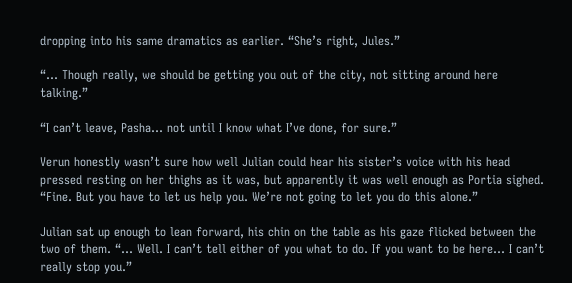dropping into his same dramatics as earlier. “She’s right, Jules.”

“... Though really, we should be getting you out of the city, not sitting around here talking.”

“I can’t leave, Pasha… not until I know what I’ve done, for sure.”

Verun honestly wasn’t sure how well Julian could hear his sister’s voice with his head pressed resting on her thighs as it was, but apparently it was well enough as Portia sighed. “Fine. But you have to let us help you. We’re not going to let you do this alone.”

Julian sat up enough to lean forward, his chin on the table as his gaze flicked between the two of them. “... Well. I can’t tell either of you what to do. If you want to be here… I can’t really stop you.”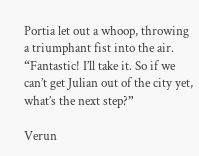Portia let out a whoop, throwing a triumphant fist into the air. “Fantastic! I’ll take it. So if we can’t get Julian out of the city yet, what’s the next step?”

Verun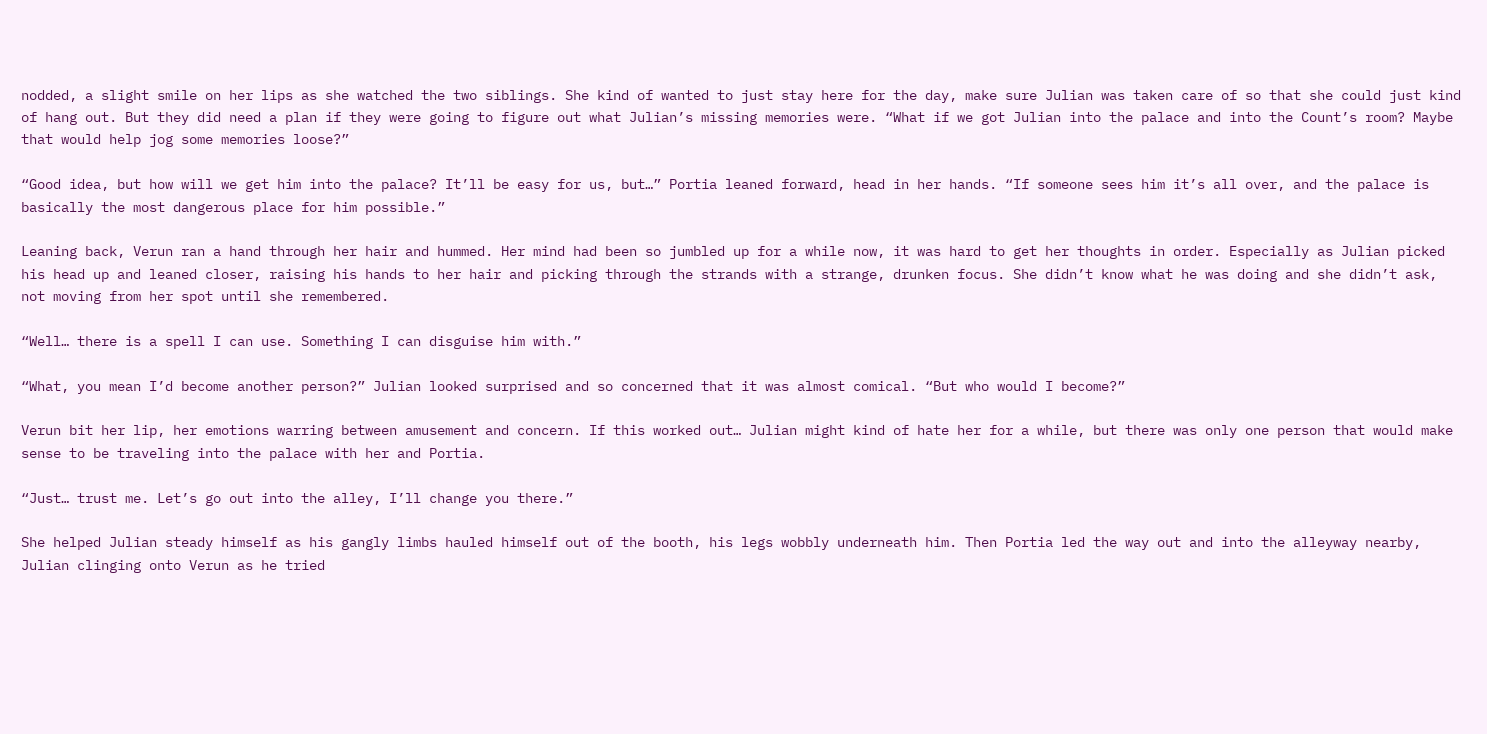nodded, a slight smile on her lips as she watched the two siblings. She kind of wanted to just stay here for the day, make sure Julian was taken care of so that she could just kind of hang out. But they did need a plan if they were going to figure out what Julian’s missing memories were. “What if we got Julian into the palace and into the Count’s room? Maybe that would help jog some memories loose?”

“Good idea, but how will we get him into the palace? It’ll be easy for us, but…” Portia leaned forward, head in her hands. “If someone sees him it’s all over, and the palace is basically the most dangerous place for him possible.”

Leaning back, Verun ran a hand through her hair and hummed. Her mind had been so jumbled up for a while now, it was hard to get her thoughts in order. Especially as Julian picked his head up and leaned closer, raising his hands to her hair and picking through the strands with a strange, drunken focus. She didn’t know what he was doing and she didn’t ask, not moving from her spot until she remembered.

“Well… there is a spell I can use. Something I can disguise him with.”

“What, you mean I’d become another person?” Julian looked surprised and so concerned that it was almost comical. “But who would I become?”

Verun bit her lip, her emotions warring between amusement and concern. If this worked out… Julian might kind of hate her for a while, but there was only one person that would make sense to be traveling into the palace with her and Portia.

“Just… trust me. Let’s go out into the alley, I’ll change you there.”

She helped Julian steady himself as his gangly limbs hauled himself out of the booth, his legs wobbly underneath him. Then Portia led the way out and into the alleyway nearby, Julian clinging onto Verun as he tried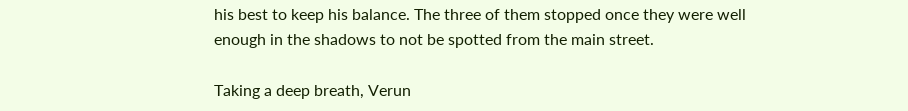his best to keep his balance. The three of them stopped once they were well enough in the shadows to not be spotted from the main street.

Taking a deep breath, Verun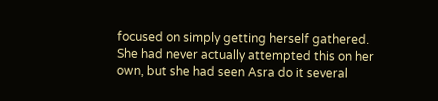focused on simply getting herself gathered. She had never actually attempted this on her own, but she had seen Asra do it several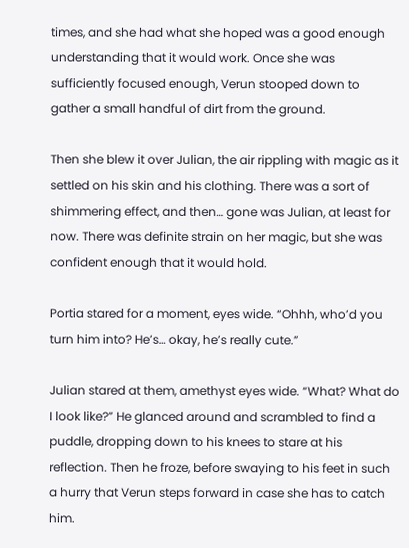times, and she had what she hoped was a good enough understanding that it would work. Once she was sufficiently focused enough, Verun stooped down to gather a small handful of dirt from the ground.

Then she blew it over Julian, the air rippling with magic as it settled on his skin and his clothing. There was a sort of shimmering effect, and then… gone was Julian, at least for now. There was definite strain on her magic, but she was confident enough that it would hold.

Portia stared for a moment, eyes wide. “Ohhh, who’d you turn him into? He’s… okay, he’s really cute.”

Julian stared at them, amethyst eyes wide. “What? What do I look like?” He glanced around and scrambled to find a puddle, dropping down to his knees to stare at his reflection. Then he froze, before swaying to his feet in such a hurry that Verun steps forward in case she has to catch him.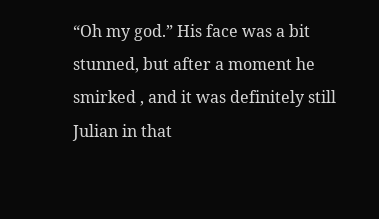“Oh my god.” His face was a bit stunned, but after a moment he smirked , and it was definitely still Julian in that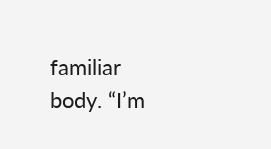familiar body. “I’m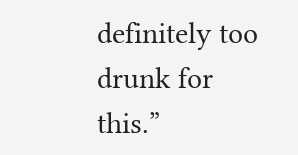definitely too drunk for this.”